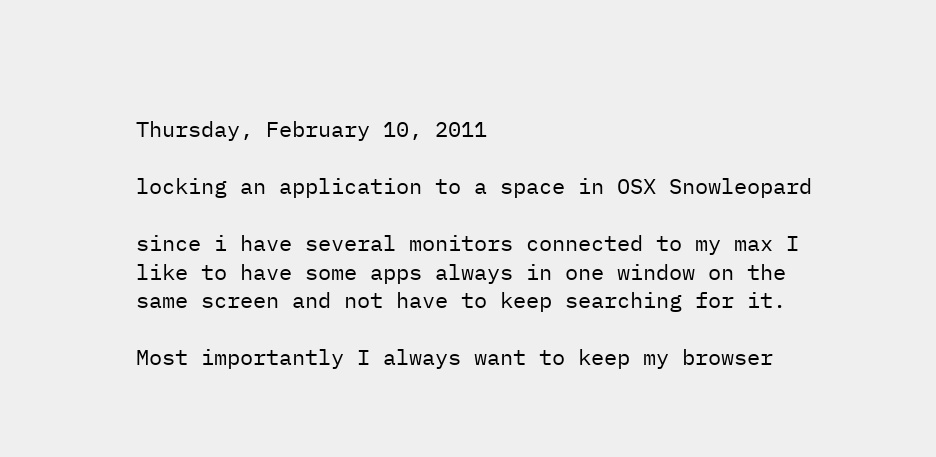Thursday, February 10, 2011

locking an application to a space in OSX Snowleopard

since i have several monitors connected to my max I like to have some apps always in one window on the same screen and not have to keep searching for it.

Most importantly I always want to keep my browser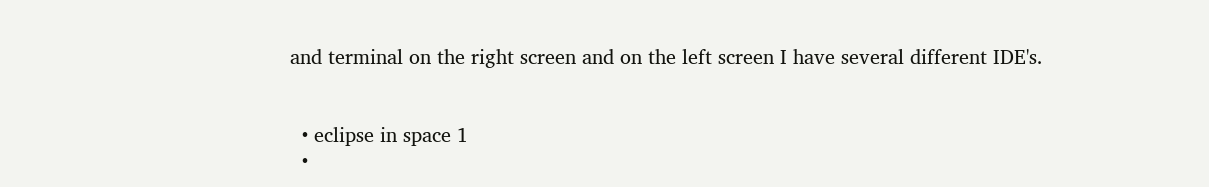and terminal on the right screen and on the left screen I have several different IDE's.


  • eclipse in space 1
  •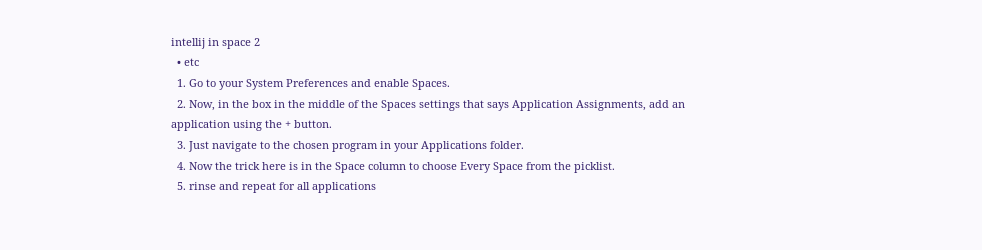intellij in space 2
  • etc
  1. Go to your System Preferences and enable Spaces.
  2. Now, in the box in the middle of the Spaces settings that says Application Assignments, add an application using the + button.
  3. Just navigate to the chosen program in your Applications folder.
  4. Now the trick here is in the Space column to choose Every Space from the picklist.
  5. rinse and repeat for all applications